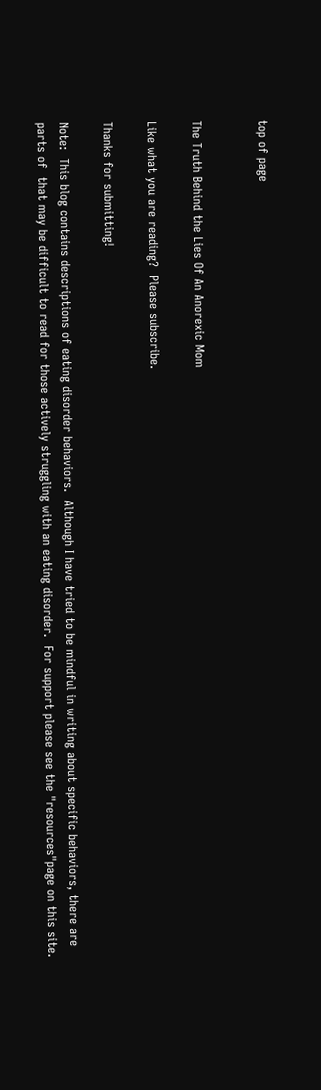top of page


The Truth Behind the Lies Of An Anorexic Mom

Like what you are reading?  Please subscribe.

Thanks for submitting!

Note:  This blog contains descriptions of eating disorder behaviors.  Although I have tried to be mindful in writing about specific behaviors, there are parts of  that may be difficult to read for those actively struggling with an eating disorder.  For support please see the "resources"page on this site.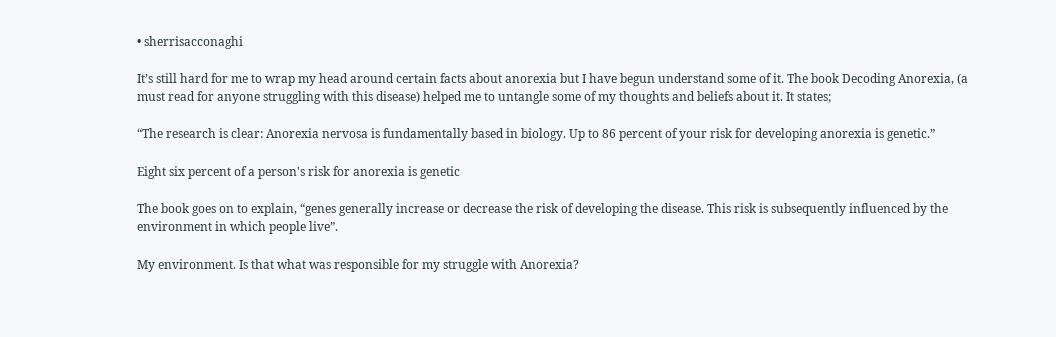• sherrisacconaghi

It’s still hard for me to wrap my head around certain facts about anorexia but I have begun understand some of it. The book Decoding Anorexia, (a must read for anyone struggling with this disease) helped me to untangle some of my thoughts and beliefs about it. It states;

“The research is clear: Anorexia nervosa is fundamentally based in biology. Up to 86 percent of your risk for developing anorexia is genetic.”

Eight six percent of a person's risk for anorexia is genetic

The book goes on to explain, “genes generally increase or decrease the risk of developing the disease. This risk is subsequently influenced by the environment in which people live”.

My environment. Is that what was responsible for my struggle with Anorexia?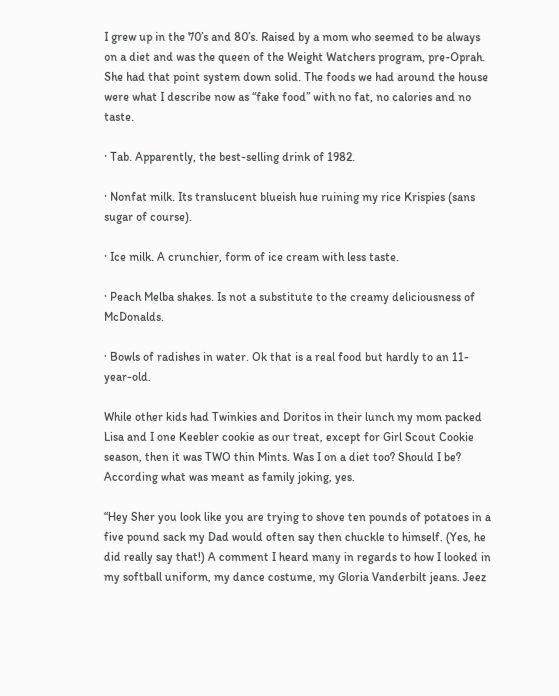I grew up in the 70’s and 80’s. Raised by a mom who seemed to be always on a diet and was the queen of the Weight Watchers program, pre-Oprah. She had that point system down solid. The foods we had around the house were what I describe now as “fake food” with no fat, no calories and no taste.

· Tab. Apparently, the best-selling drink of 1982.

· Nonfat milk. Its translucent blueish hue ruining my rice Krispies (sans sugar of course).

· Ice milk. A crunchier, form of ice cream with less taste.

· Peach Melba shakes. Is not a substitute to the creamy deliciousness of McDonalds.

· Bowls of radishes in water. Ok that is a real food but hardly to an 11-year-old.

While other kids had Twinkies and Doritos in their lunch my mom packed Lisa and I one Keebler cookie as our treat, except for Girl Scout Cookie season, then it was TWO thin Mints. Was I on a diet too? Should I be? According what was meant as family joking, yes.

“Hey Sher you look like you are trying to shove ten pounds of potatoes in a five pound sack my Dad would often say then chuckle to himself. (Yes, he did really say that!) A comment I heard many in regards to how I looked in my softball uniform, my dance costume, my Gloria Vanderbilt jeans. Jeez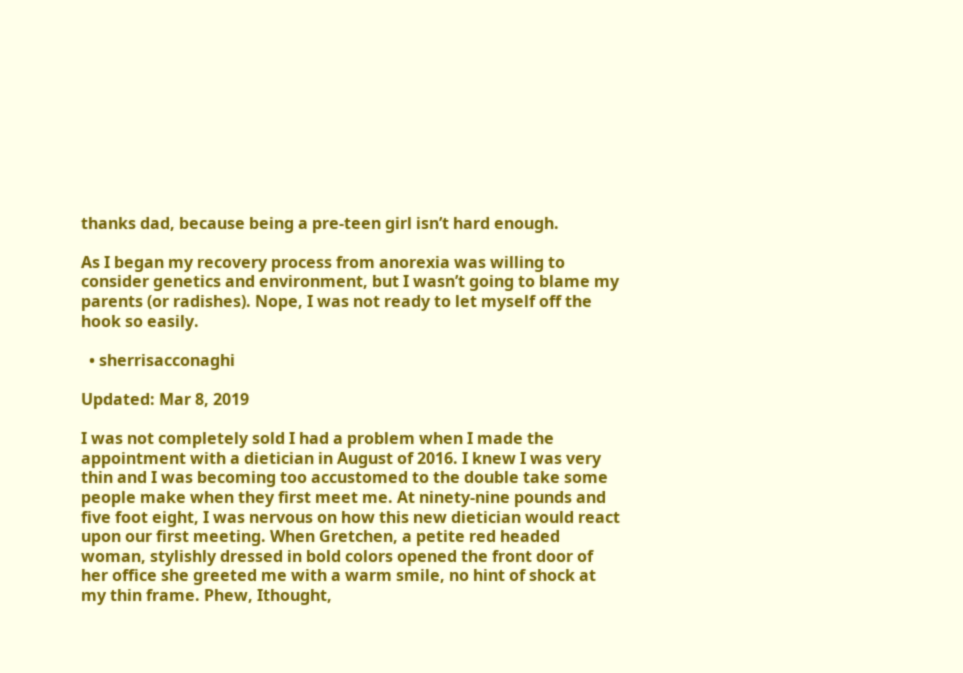thanks dad, because being a pre-teen girl isn’t hard enough.

As I began my recovery process from anorexia was willing to consider genetics and environment, but I wasn’t going to blame my parents (or radishes). Nope, I was not ready to let myself off the hook so easily.

  • sherrisacconaghi

Updated: Mar 8, 2019

I was not completely sold I had a problem when I made the appointment with a dietician in August of 2016. I knew I was very thin and I was becoming too accustomed to the double take some people make when they first meet me. At ninety-nine pounds and five foot eight, I was nervous on how this new dietician would react upon our first meeting. When Gretchen, a petite red headed woman, stylishly dressed in bold colors opened the front door of her office she greeted me with a warm smile, no hint of shock at my thin frame. Phew, Ithought,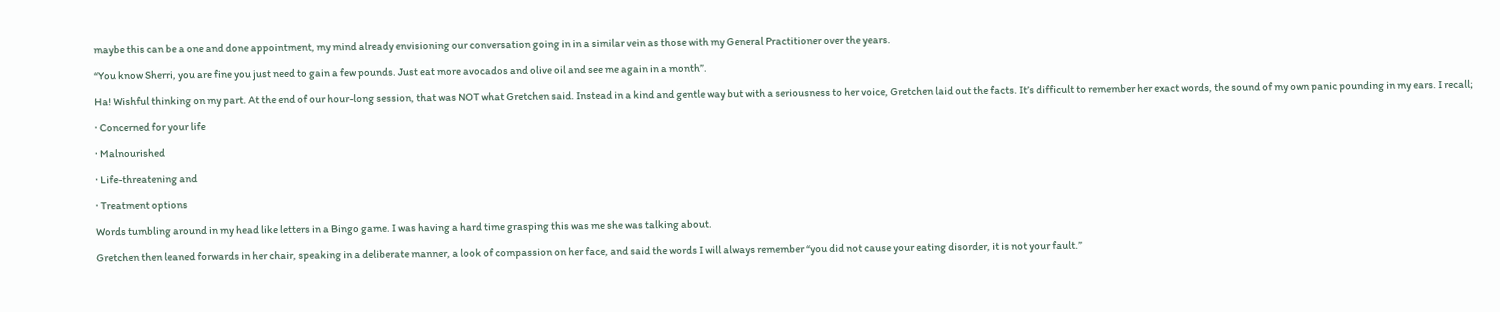maybe this can be a one and done appointment, my mind already envisioning our conversation going in in a similar vein as those with my General Practitioner over the years.

“You know Sherri, you are fine you just need to gain a few pounds. Just eat more avocados and olive oil and see me again in a month”.

Ha! Wishful thinking on my part. At the end of our hour-long session, that was NOT what Gretchen said. Instead in a kind and gentle way but with a seriousness to her voice, Gretchen laid out the facts. It’s difficult to remember her exact words, the sound of my own panic pounding in my ears. I recall;

· Concerned for your life

· Malnourished

· Life-threatening and

· Treatment options

Words tumbling around in my head like letters in a Bingo game. I was having a hard time grasping this was me she was talking about.

Gretchen then leaned forwards in her chair, speaking in a deliberate manner, a look of compassion on her face, and said the words I will always remember “you did not cause your eating disorder, it is not your fault.”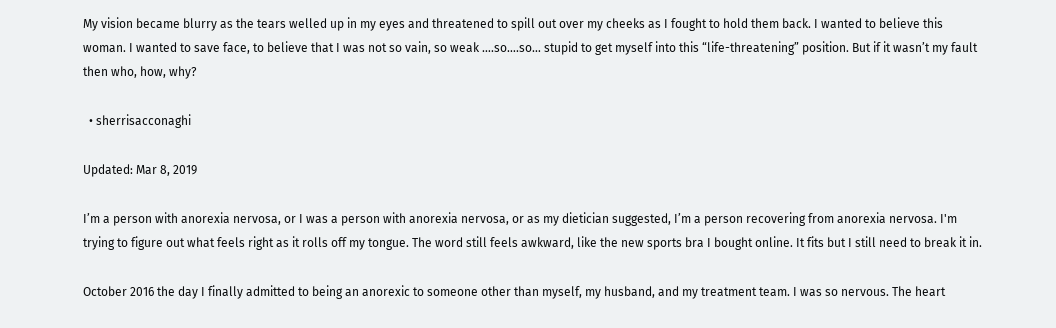My vision became blurry as the tears welled up in my eyes and threatened to spill out over my cheeks as I fought to hold them back. I wanted to believe this woman. I wanted to save face, to believe that I was not so vain, so weak ….so….so… stupid to get myself into this “life-threatening” position. But if it wasn’t my fault then who, how, why?

  • sherrisacconaghi

Updated: Mar 8, 2019

I’m a person with anorexia nervosa, or I was a person with anorexia nervosa, or as my dietician suggested, I’m a person recovering from anorexia nervosa. I'm trying to figure out what feels right as it rolls off my tongue. The word still feels awkward, like the new sports bra I bought online. It fits but I still need to break it in.

October 2016 the day I finally admitted to being an anorexic to someone other than myself, my husband, and my treatment team. I was so nervous. The heart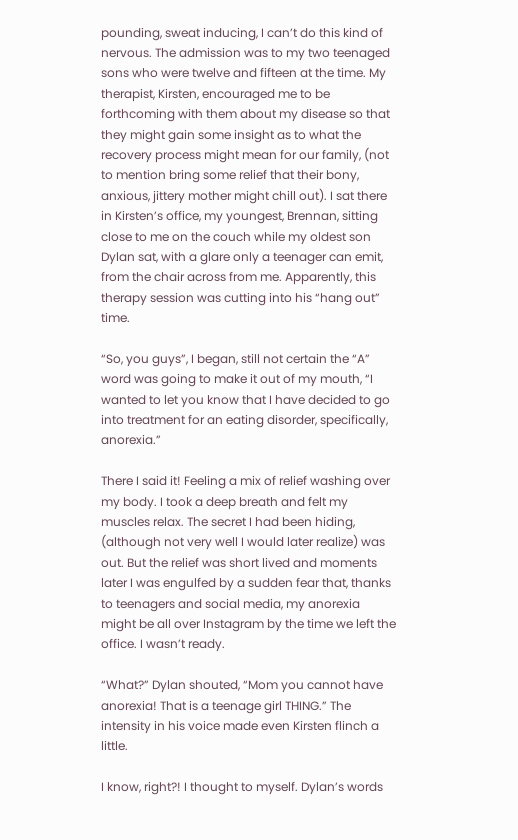pounding, sweat inducing, I can’t do this kind of nervous. The admission was to my two teenaged sons who were twelve and fifteen at the time. My therapist, Kirsten, encouraged me to be forthcoming with them about my disease so that they might gain some insight as to what the recovery process might mean for our family, (not to mention bring some relief that their bony, anxious, jittery mother might chill out). I sat there in Kirsten’s office, my youngest, Brennan, sitting close to me on the couch while my oldest son Dylan sat, with a glare only a teenager can emit, from the chair across from me. Apparently, this therapy session was cutting into his “hang out” time.

“So, you guys”, I began, still not certain the “A” word was going to make it out of my mouth, “I wanted to let you know that I have decided to go into treatment for an eating disorder, specifically, anorexia.”

There I said it! Feeling a mix of relief washing over my body. I took a deep breath and felt my muscles relax. The secret I had been hiding, (although not very well I would later realize) was out. But the relief was short lived and moments later I was engulfed by a sudden fear that, thanks to teenagers and social media, my anorexia might be all over Instagram by the time we left the office. I wasn’t ready.

“What?” Dylan shouted, “Mom you cannot have anorexia! That is a teenage girl THING.” The intensity in his voice made even Kirsten flinch a little.

I know, right?! I thought to myself. Dylan’s words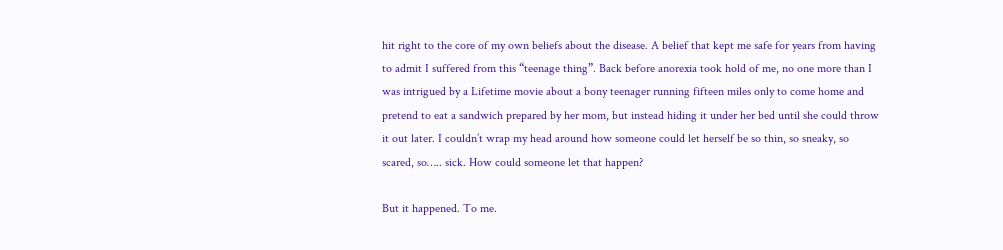hit right to the core of my own beliefs about the disease. A belief that kept me safe for years from having to admit I suffered from this “teenage thing”. Back before anorexia took hold of me, no one more than I was intrigued by a Lifetime movie about a bony teenager running fifteen miles only to come home and pretend to eat a sandwich prepared by her mom, but instead hiding it under her bed until she could throw it out later. I couldn’t wrap my head around how someone could let herself be so thin, so sneaky, so scared, so….. sick. How could someone let that happen?

But it happened. To me.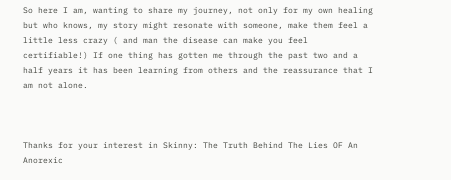So here I am, wanting to share my journey, not only for my own healing but who knows, my story might resonate with someone, make them feel a little less crazy ( and man the disease can make you feel certifiable!) If one thing has gotten me through the past two and a half years it has been learning from others and the reassurance that I am not alone.



Thanks for your interest in Skinny: The Truth Behind The Lies OF An Anorexic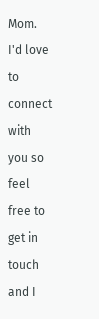Mom. I'd love to connect with you so feel free to get in touch and I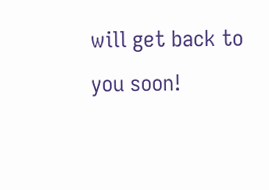will get back to you soon!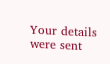Your details were sent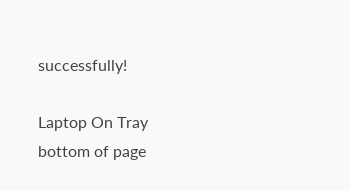successfully!

Laptop On Tray
bottom of page